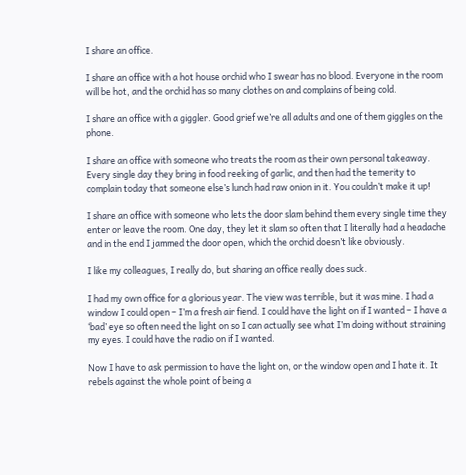I share an office.

I share an office with a hot house orchid who I swear has no blood. Everyone in the room will be hot, and the orchid has so many clothes on and complains of being cold.

I share an office with a giggler. Good grief we’re all adults and one of them giggles on the phone.

I share an office with someone who treats the room as their own personal takeaway. Every single day they bring in food reeking of garlic, and then had the temerity to complain today that someone else’s lunch had raw onion in it. You couldn’t make it up!

I share an office with someone who lets the door slam behind them every single time they enter or leave the room. One day, they let it slam so often that I literally had a headache and in the end I jammed the door open, which the orchid doesn’t like obviously.

I like my colleagues, I really do, but sharing an office really does suck.

I had my own office for a glorious year. The view was terrible, but it was mine. I had a window I could open – I’m a fresh air fiend. I could have the light on if I wanted – I have a ‘bad’ eye so often need the light on so I can actually see what I’m doing without straining my eyes. I could have the radio on if I wanted.

Now I have to ask permission to have the light on, or the window open and I hate it. It rebels against the whole point of being a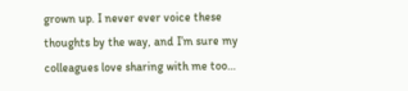grown up. I never ever voice these thoughts by the way, and I’m sure my colleagues love sharing with me too…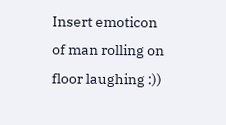Insert emoticon of man rolling on floor laughing :))